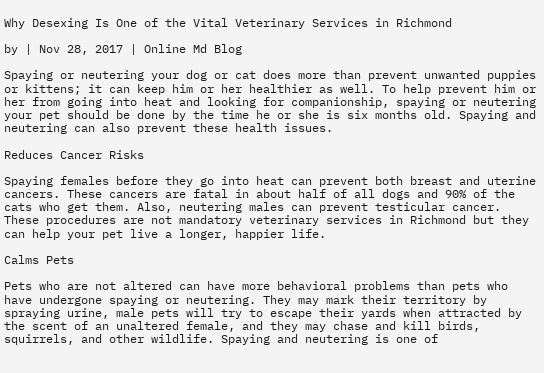Why Desexing Is One of the Vital Veterinary Services in Richmond

by | Nov 28, 2017 | Online Md Blog

Spaying or neutering your dog or cat does more than prevent unwanted puppies or kittens; it can keep him or her healthier as well. To help prevent him or her from going into heat and looking for companionship, spaying or neutering your pet should be done by the time he or she is six months old. Spaying and neutering can also prevent these health issues.

Reduces Cancer Risks

Spaying females before they go into heat can prevent both breast and uterine cancers. These cancers are fatal in about half of all dogs and 90% of the cats who get them. Also, neutering males can prevent testicular cancer. These procedures are not mandatory veterinary services in Richmond but they can help your pet live a longer, happier life.

Calms Pets

Pets who are not altered can have more behavioral problems than pets who have undergone spaying or neutering. They may mark their territory by spraying urine, male pets will try to escape their yards when attracted by the scent of an unaltered female, and they may chase and kill birds, squirrels, and other wildlife. Spaying and neutering is one of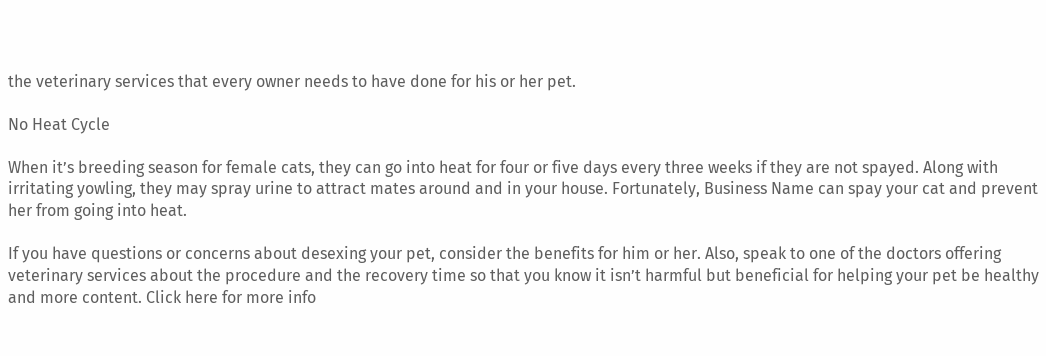the veterinary services that every owner needs to have done for his or her pet.

No Heat Cycle

When it’s breeding season for female cats, they can go into heat for four or five days every three weeks if they are not spayed. Along with irritating yowling, they may spray urine to attract mates around and in your house. Fortunately, Business Name can spay your cat and prevent her from going into heat.

If you have questions or concerns about desexing your pet, consider the benefits for him or her. Also, speak to one of the doctors offering veterinary services about the procedure and the recovery time so that you know it isn’t harmful but beneficial for helping your pet be healthy and more content. Click here for more info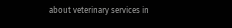about veterinary services in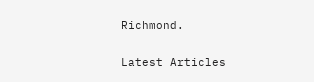Richmond.

Latest Articles